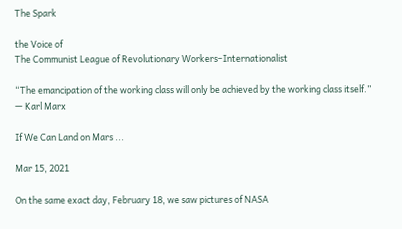The Spark

the Voice of
The Communist League of Revolutionary Workers–Internationalist

“The emancipation of the working class will only be achieved by the working class itself.”
— Karl Marx

If We Can Land on Mars ...

Mar 15, 2021

On the same exact day, February 18, we saw pictures of NASA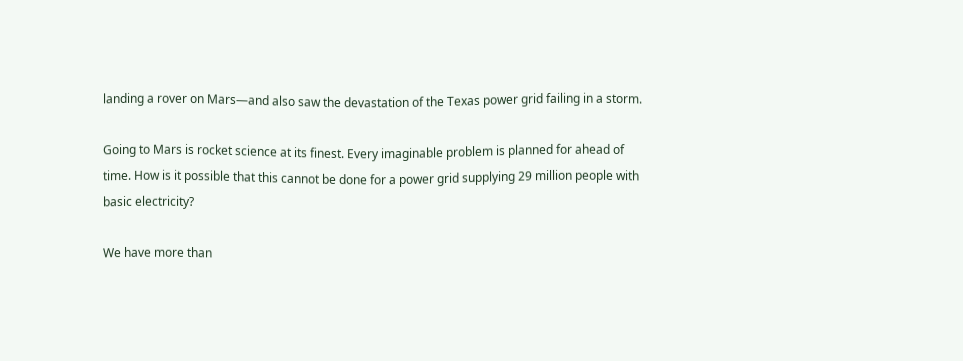landing a rover on Mars—and also saw the devastation of the Texas power grid failing in a storm.

Going to Mars is rocket science at its finest. Every imaginable problem is planned for ahead of time. How is it possible that this cannot be done for a power grid supplying 29 million people with basic electricity?

We have more than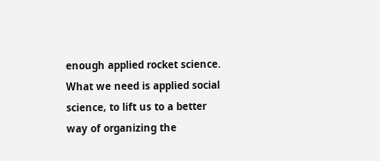enough applied rocket science. What we need is applied social science, to lift us to a better way of organizing the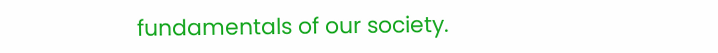fundamentals of our society.